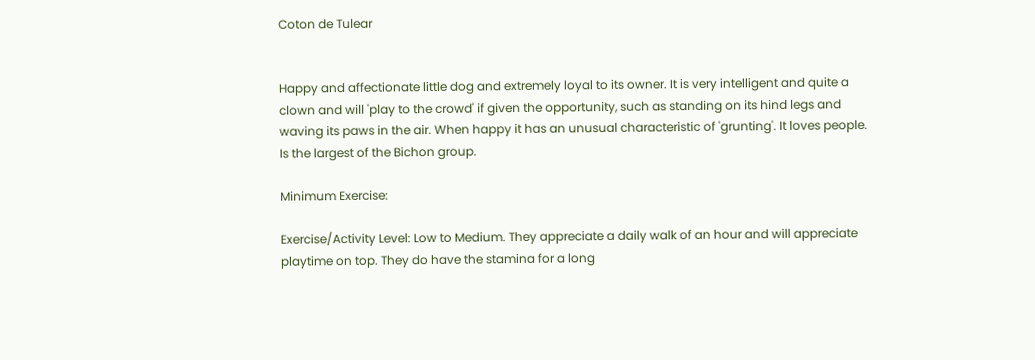Coton de Tulear


Happy and affectionate little dog and extremely loyal to its owner. It is very intelligent and quite a clown and will 'play to the crowd' if given the opportunity, such as standing on its hind legs and waving its paws in the air. When happy it has an unusual characteristic of 'grunting'. It loves people. Is the largest of the Bichon group.

Minimum Exercise:

Exercise/Activity Level: Low to Medium. They appreciate a daily walk of an hour and will appreciate playtime on top. They do have the stamina for a long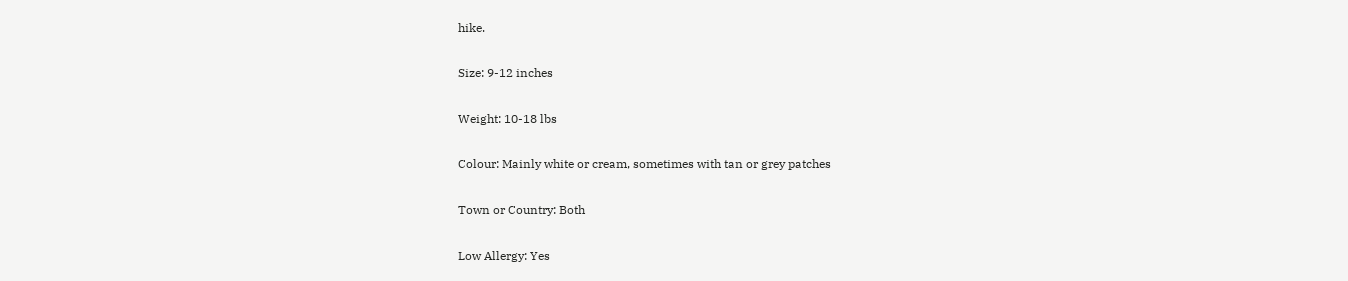hike.

Size: 9-12 inches

Weight: 10-18 lbs

Colour: Mainly white or cream, sometimes with tan or grey patches

Town or Country: Both

Low Allergy: Yes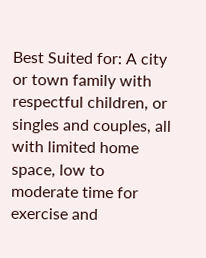Best Suited for: A city or town family with respectful children, or singles and couples, all with limited home space, low to moderate time for exercise and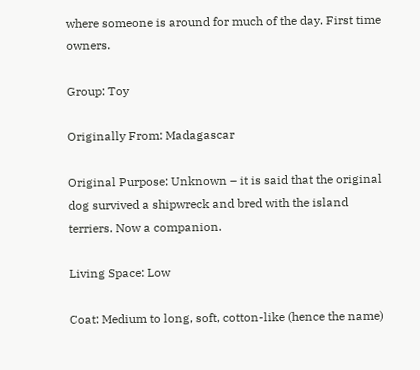where someone is around for much of the day. First time owners.

Group: Toy

Originally From: Madagascar

Original Purpose: Unknown – it is said that the original dog survived a shipwreck and bred with the island terriers. Now a companion.

Living Space: Low

Coat: Medium to long, soft, cotton-like (hence the name)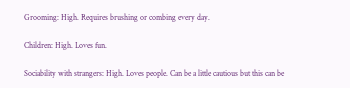Grooming: High. Requires brushing or combing every day.

Children: High. Loves fun.

Sociability with strangers: High. Loves people. Can be a little cautious but this can be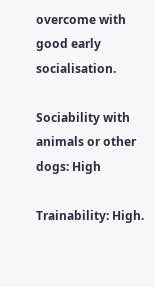overcome with good early socialisation.

Sociability with animals or other dogs: High

Trainability: High.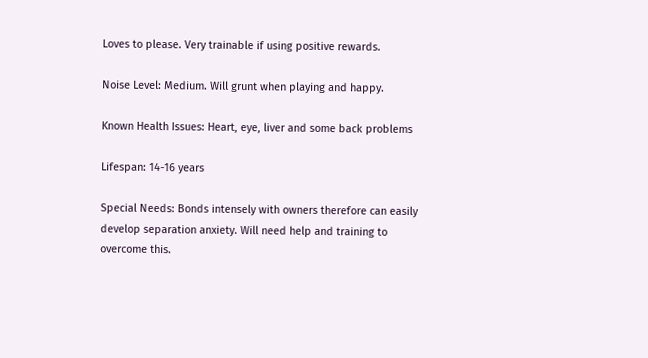Loves to please. Very trainable if using positive rewards.

Noise Level: Medium. Will grunt when playing and happy.

Known Health Issues: Heart, eye, liver and some back problems

Lifespan: 14-16 years

Special Needs: Bonds intensely with owners therefore can easily develop separation anxiety. Will need help and training to overcome this.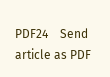PDF24    Send article as PDF